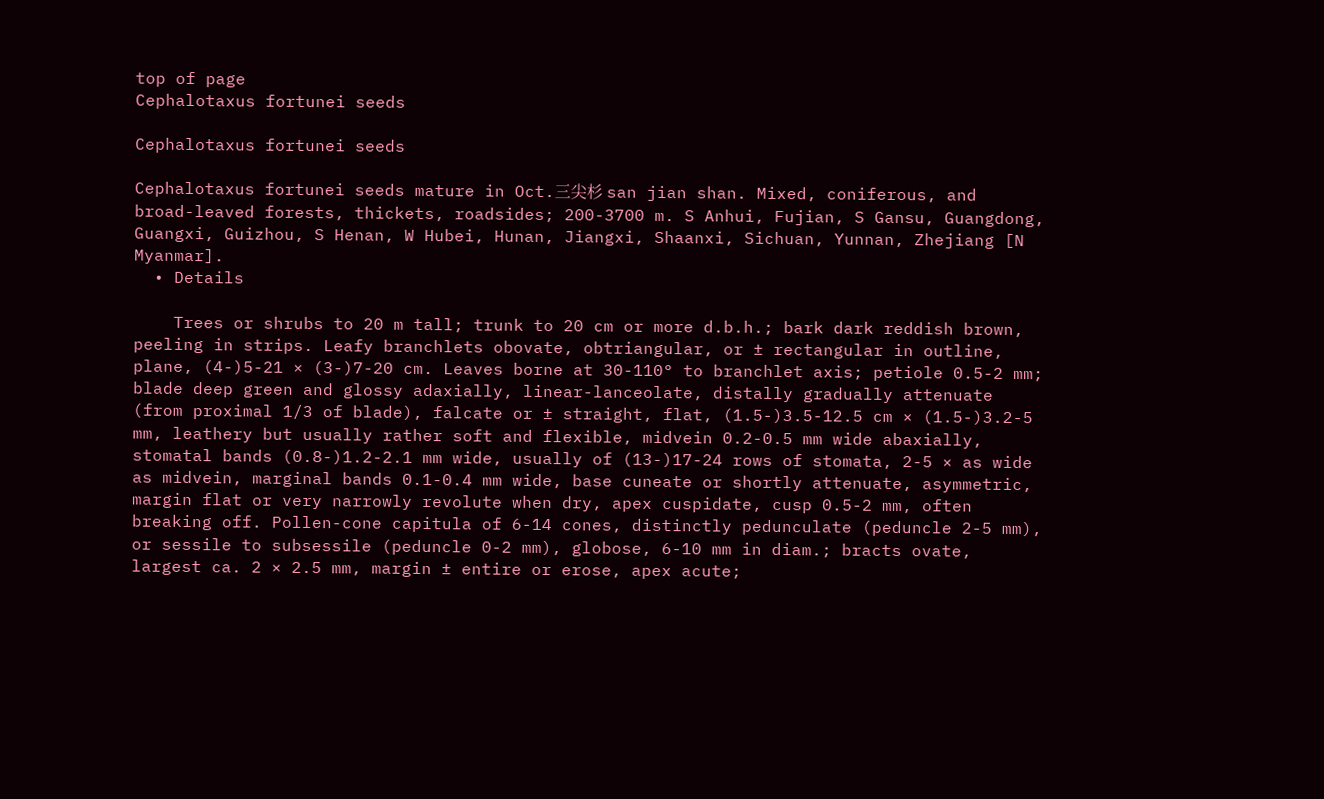top of page
Cephalotaxus fortunei seeds

Cephalotaxus fortunei seeds

Cephalotaxus fortunei seeds mature in Oct.三尖杉 san jian shan. Mixed, coniferous, and broad-leaved forests, thickets, roadsides; 200-3700 m. S Anhui, Fujian, S Gansu, Guangdong, Guangxi, Guizhou, S Henan, W Hubei, Hunan, Jiangxi, Shaanxi, Sichuan, Yunnan, Zhejiang [N Myanmar].
  • Details

    Trees or shrubs to 20 m tall; trunk to 20 cm or more d.b.h.; bark dark reddish brown, peeling in strips. Leafy branchlets obovate, obtriangular, or ± rectangular in outline, plane, (4-)5-21 × (3-)7-20 cm. Leaves borne at 30-110° to branchlet axis; petiole 0.5-2 mm; blade deep green and glossy adaxially, linear-lanceolate, distally gradually attenuate (from proximal 1/3 of blade), falcate or ± straight, flat, (1.5-)3.5-12.5 cm × (1.5-)3.2-5 mm, leathery but usually rather soft and flexible, midvein 0.2-0.5 mm wide abaxially, stomatal bands (0.8-)1.2-2.1 mm wide, usually of (13-)17-24 rows of stomata, 2-5 × as wide as midvein, marginal bands 0.1-0.4 mm wide, base cuneate or shortly attenuate, asymmetric, margin flat or very narrowly revolute when dry, apex cuspidate, cusp 0.5-2 mm, often breaking off. Pollen-cone capitula of 6-14 cones, distinctly pedunculate (peduncle 2-5 mm), or sessile to subsessile (peduncle 0-2 mm), globose, 6-10 mm in diam.; bracts ovate, largest ca. 2 × 2.5 mm, margin ± entire or erose, apex acute;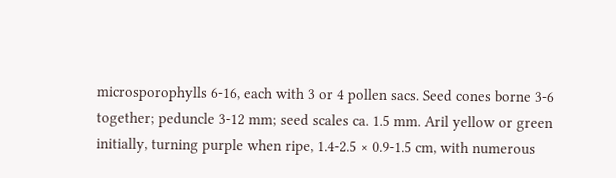microsporophylls 6-16, each with 3 or 4 pollen sacs. Seed cones borne 3-6 together; peduncle 3-12 mm; seed scales ca. 1.5 mm. Aril yellow or green initially, turning purple when ripe, 1.4-2.5 × 0.9-1.5 cm, with numerous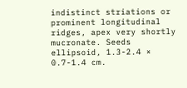indistinct striations or prominent longitudinal ridges, apex very shortly mucronate. Seeds ellipsoid, 1.3-2.4 × 0.7-1.4 cm.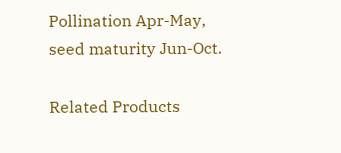Pollination Apr-May, seed maturity Jun-Oct.

Related Products